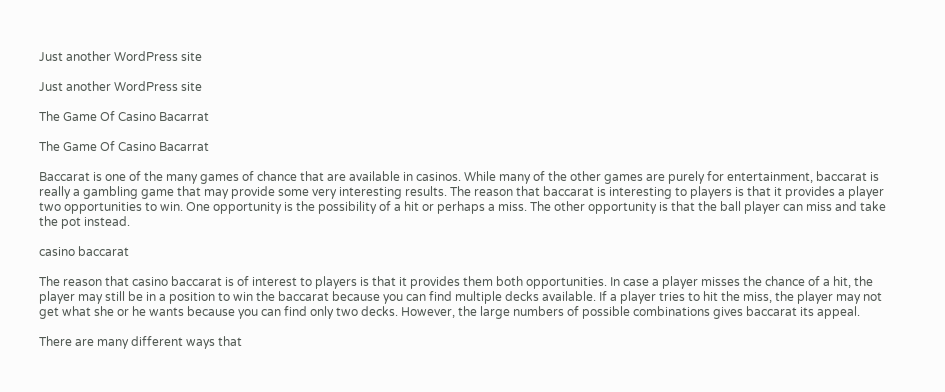Just another WordPress site

Just another WordPress site

The Game Of Casino Bacarrat

The Game Of Casino Bacarrat

Baccarat is one of the many games of chance that are available in casinos. While many of the other games are purely for entertainment, baccarat is really a gambling game that may provide some very interesting results. The reason that baccarat is interesting to players is that it provides a player two opportunities to win. One opportunity is the possibility of a hit or perhaps a miss. The other opportunity is that the ball player can miss and take the pot instead.

casino baccarat

The reason that casino baccarat is of interest to players is that it provides them both opportunities. In case a player misses the chance of a hit, the player may still be in a position to win the baccarat because you can find multiple decks available. If a player tries to hit the miss, the player may not get what she or he wants because you can find only two decks. However, the large numbers of possible combinations gives baccarat its appeal.

There are many different ways that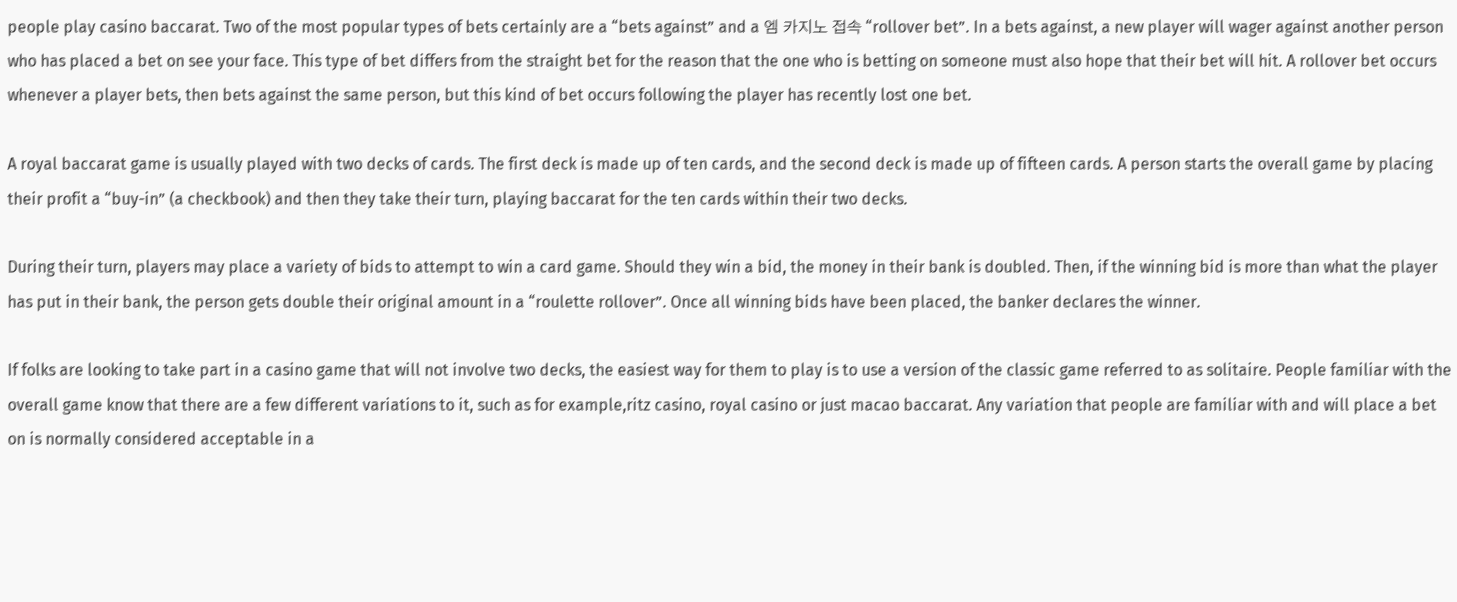people play casino baccarat. Two of the most popular types of bets certainly are a “bets against” and a 엠 카지노 접속 “rollover bet”. In a bets against, a new player will wager against another person who has placed a bet on see your face. This type of bet differs from the straight bet for the reason that the one who is betting on someone must also hope that their bet will hit. A rollover bet occurs whenever a player bets, then bets against the same person, but this kind of bet occurs following the player has recently lost one bet.

A royal baccarat game is usually played with two decks of cards. The first deck is made up of ten cards, and the second deck is made up of fifteen cards. A person starts the overall game by placing their profit a “buy-in” (a checkbook) and then they take their turn, playing baccarat for the ten cards within their two decks.

During their turn, players may place a variety of bids to attempt to win a card game. Should they win a bid, the money in their bank is doubled. Then, if the winning bid is more than what the player has put in their bank, the person gets double their original amount in a “roulette rollover”. Once all winning bids have been placed, the banker declares the winner.

If folks are looking to take part in a casino game that will not involve two decks, the easiest way for them to play is to use a version of the classic game referred to as solitaire. People familiar with the overall game know that there are a few different variations to it, such as for example,ritz casino, royal casino or just macao baccarat. Any variation that people are familiar with and will place a bet on is normally considered acceptable in a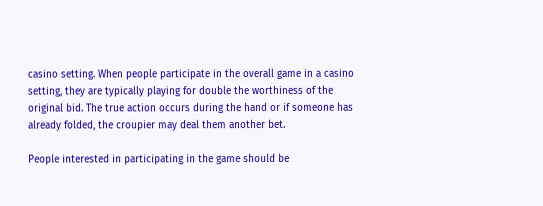casino setting. When people participate in the overall game in a casino setting, they are typically playing for double the worthiness of the original bid. The true action occurs during the hand or if someone has already folded, the croupier may deal them another bet.

People interested in participating in the game should be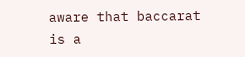aware that baccarat is a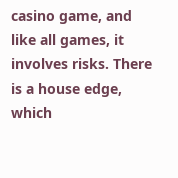casino game, and like all games, it involves risks. There is a house edge, which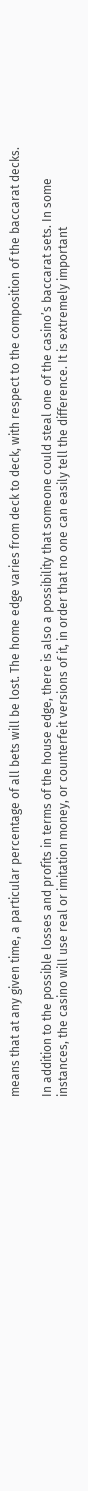means that at any given time, a particular percentage of all bets will be lost. The home edge varies from deck to deck, with respect to the composition of the baccarat decks.

In addition to the possible losses and profits in terms of the house edge, there is also a possibility that someone could steal one of the casino’s baccarat sets. In some instances, the casino will use real or imitation money, or counterfeit versions of it, in order that no one can easily tell the difference. It is extremely important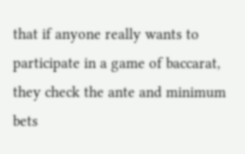that if anyone really wants to participate in a game of baccarat, they check the ante and minimum bets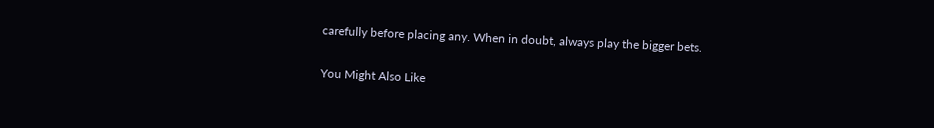carefully before placing any. When in doubt, always play the bigger bets.

You Might Also Like